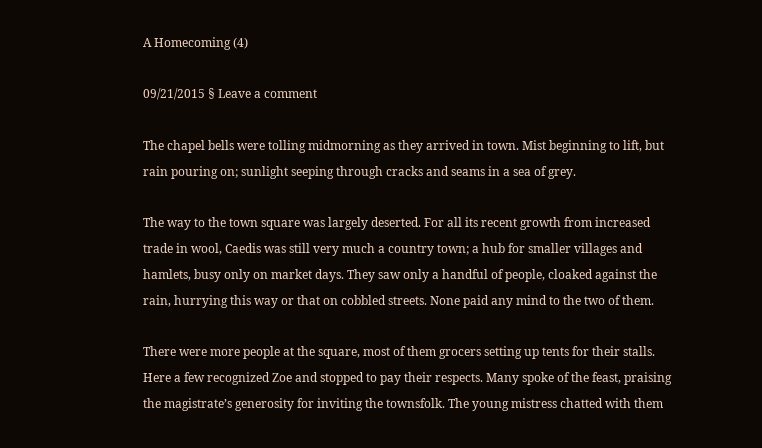A Homecoming (4)

09/21/2015 § Leave a comment

The chapel bells were tolling midmorning as they arrived in town. Mist beginning to lift, but rain pouring on; sunlight seeping through cracks and seams in a sea of grey.

The way to the town square was largely deserted. For all its recent growth from increased trade in wool, Caedis was still very much a country town; a hub for smaller villages and hamlets, busy only on market days. They saw only a handful of people, cloaked against the rain, hurrying this way or that on cobbled streets. None paid any mind to the two of them.

There were more people at the square, most of them grocers setting up tents for their stalls. Here a few recognized Zoe and stopped to pay their respects. Many spoke of the feast, praising the magistrate’s generosity for inviting the townsfolk. The young mistress chatted with them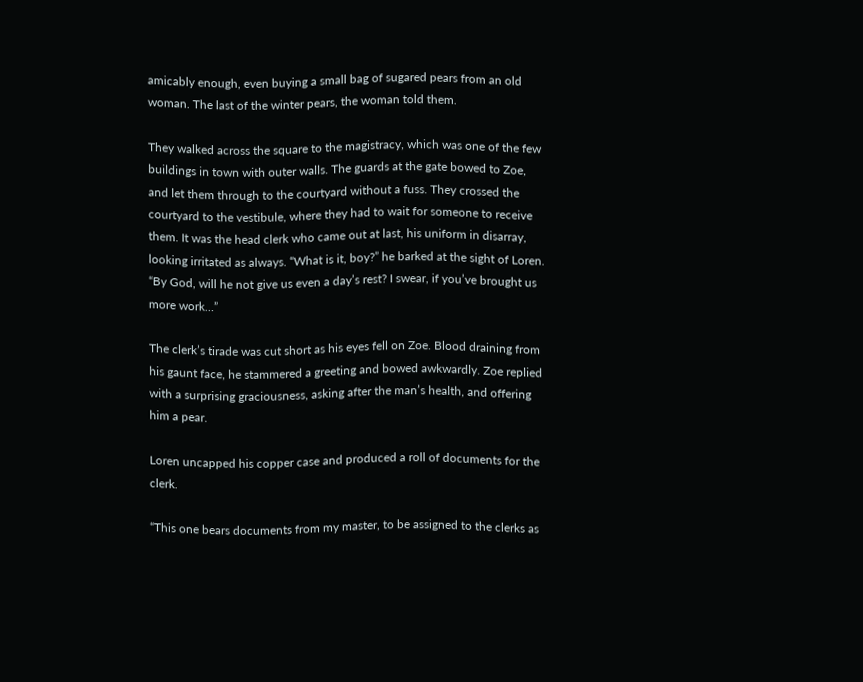amicably enough, even buying a small bag of sugared pears from an old woman. The last of the winter pears, the woman told them.

They walked across the square to the magistracy, which was one of the few buildings in town with outer walls. The guards at the gate bowed to Zoe, and let them through to the courtyard without a fuss. They crossed the courtyard to the vestibule, where they had to wait for someone to receive them. It was the head clerk who came out at last, his uniform in disarray, looking irritated as always. “What is it, boy?” he barked at the sight of Loren. “By God, will he not give us even a day’s rest? I swear, if you’ve brought us more work…”

The clerk’s tirade was cut short as his eyes fell on Zoe. Blood draining from his gaunt face, he stammered a greeting and bowed awkwardly. Zoe replied with a surprising graciousness, asking after the man’s health, and offering him a pear.

Loren uncapped his copper case and produced a roll of documents for the clerk.

“This one bears documents from my master, to be assigned to the clerks as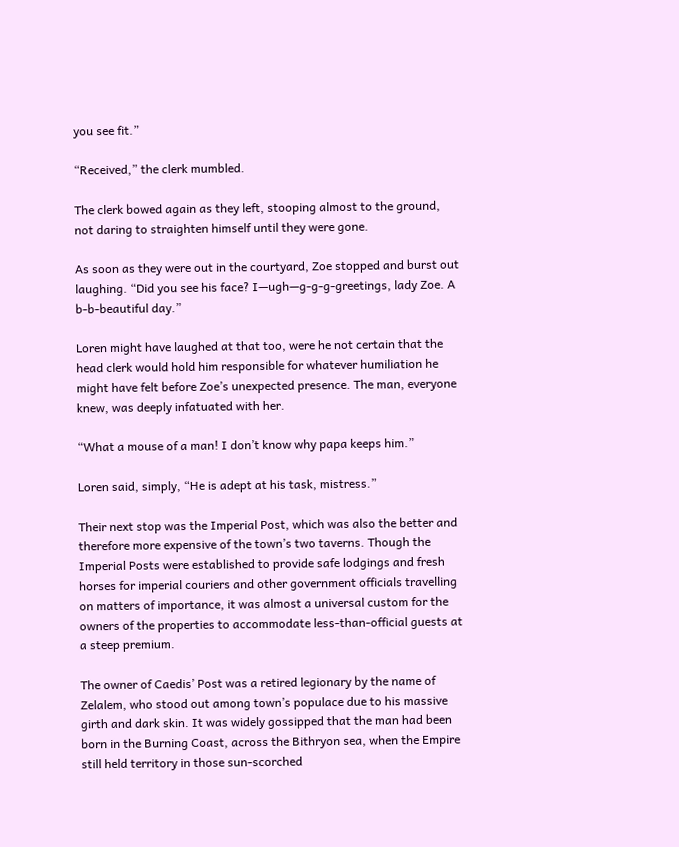you see fit.”

“Received,” the clerk mumbled.

The clerk bowed again as they left, stooping almost to the ground, not daring to straighten himself until they were gone.

As soon as they were out in the courtyard, Zoe stopped and burst out laughing. “Did you see his face? I—ugh—g-g-g-greetings, lady Zoe. A b-b-beautiful day.”

Loren might have laughed at that too, were he not certain that the head clerk would hold him responsible for whatever humiliation he might have felt before Zoe’s unexpected presence. The man, everyone knew, was deeply infatuated with her.

“What a mouse of a man! I don’t know why papa keeps him.”

Loren said, simply, “He is adept at his task, mistress.”

Their next stop was the Imperial Post, which was also the better and therefore more expensive of the town’s two taverns. Though the Imperial Posts were established to provide safe lodgings and fresh horses for imperial couriers and other government officials travelling on matters of importance, it was almost a universal custom for the owners of the properties to accommodate less-than-official guests at a steep premium.

The owner of Caedis’ Post was a retired legionary by the name of Zelalem, who stood out among town’s populace due to his massive girth and dark skin. It was widely gossipped that the man had been born in the Burning Coast, across the Bithryon sea, when the Empire still held territory in those sun-scorched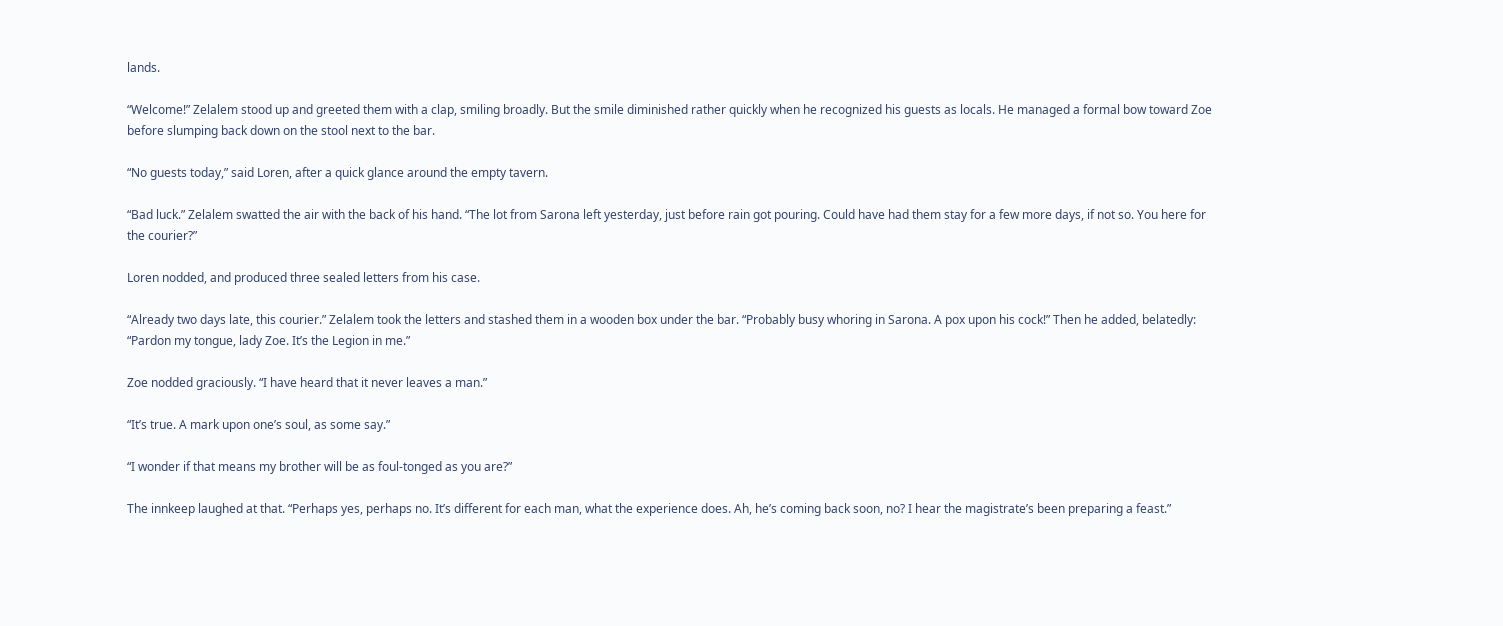lands.

“Welcome!” Zelalem stood up and greeted them with a clap, smiling broadly. But the smile diminished rather quickly when he recognized his guests as locals. He managed a formal bow toward Zoe before slumping back down on the stool next to the bar.

“No guests today,” said Loren, after a quick glance around the empty tavern.

“Bad luck.” Zelalem swatted the air with the back of his hand. “The lot from Sarona left yesterday, just before rain got pouring. Could have had them stay for a few more days, if not so. You here for the courier?”

Loren nodded, and produced three sealed letters from his case.

“Already two days late, this courier.” Zelalem took the letters and stashed them in a wooden box under the bar. “Probably busy whoring in Sarona. A pox upon his cock!” Then he added, belatedly: “Pardon my tongue, lady Zoe. It’s the Legion in me.”

Zoe nodded graciously. “I have heard that it never leaves a man.”

“It’s true. A mark upon one’s soul, as some say.”

“I wonder if that means my brother will be as foul-tonged as you are?”

The innkeep laughed at that. “Perhaps yes, perhaps no. It’s different for each man, what the experience does. Ah, he’s coming back soon, no? I hear the magistrate’s been preparing a feast.”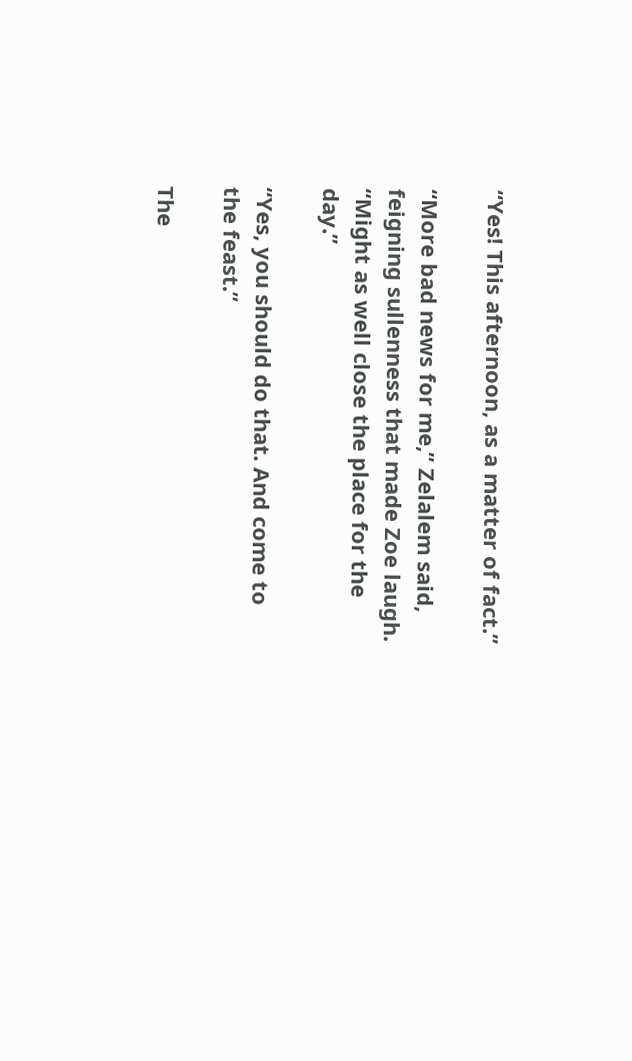“Yes! This afternoon, as a matter of fact.”

“More bad news for me,” Zelalem said, feigning sullenness that made Zoe laugh. “Might as well close the place for the day.”

“Yes, you should do that. And come to the feast.”

The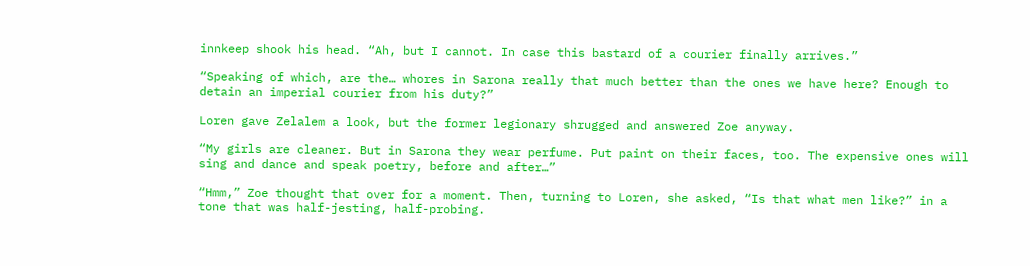innkeep shook his head. “Ah, but I cannot. In case this bastard of a courier finally arrives.”

“Speaking of which, are the… whores in Sarona really that much better than the ones we have here? Enough to detain an imperial courier from his duty?”

Loren gave Zelalem a look, but the former legionary shrugged and answered Zoe anyway.

“My girls are cleaner. But in Sarona they wear perfume. Put paint on their faces, too. The expensive ones will sing and dance and speak poetry, before and after…”

“Hmm,” Zoe thought that over for a moment. Then, turning to Loren, she asked, “Is that what men like?” in a tone that was half-jesting, half-probing.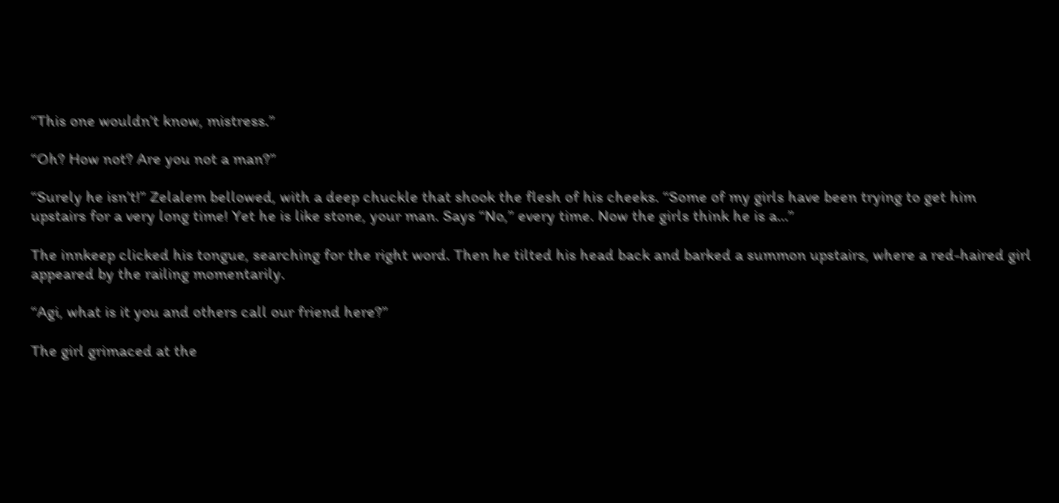“This one wouldn’t know, mistress.”

“Oh? How not? Are you not a man?”

“Surely he isn’t!” Zelalem bellowed, with a deep chuckle that shook the flesh of his cheeks. “Some of my girls have been trying to get him upstairs for a very long time! Yet he is like stone, your man. Says “No,” every time. Now the girls think he is a…”

The innkeep clicked his tongue, searching for the right word. Then he tilted his head back and barked a summon upstairs, where a red-haired girl appeared by the railing momentarily.

“Agi, what is it you and others call our friend here?”

The girl grimaced at the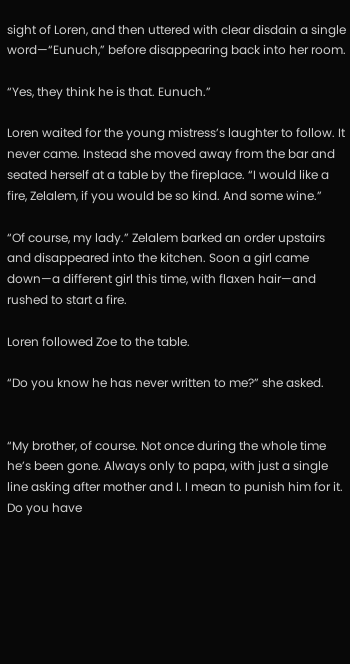sight of Loren, and then uttered with clear disdain a single word—“Eunuch,” before disappearing back into her room.

“Yes, they think he is that. Eunuch.”

Loren waited for the young mistress’s laughter to follow. It never came. Instead she moved away from the bar and seated herself at a table by the fireplace. “I would like a fire, Zelalem, if you would be so kind. And some wine.”

“Of course, my lady.” Zelalem barked an order upstairs and disappeared into the kitchen. Soon a girl came down—a different girl this time, with flaxen hair—and rushed to start a fire.

Loren followed Zoe to the table.

“Do you know he has never written to me?” she asked.


“My brother, of course. Not once during the whole time he’s been gone. Always only to papa, with just a single line asking after mother and I. I mean to punish him for it. Do you have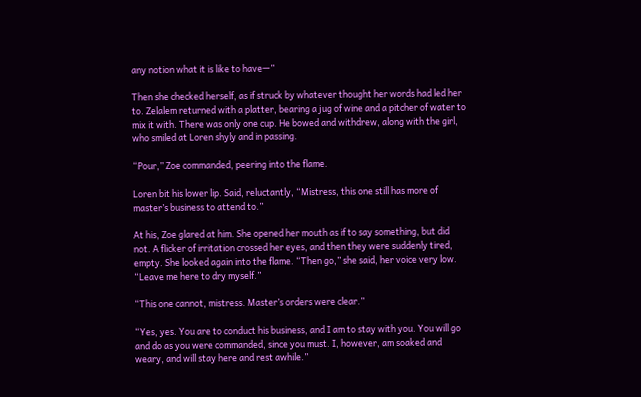any notion what it is like to have—”

Then she checked herself, as if struck by whatever thought her words had led her to. Zelalem returned with a platter, bearing a jug of wine and a pitcher of water to mix it with. There was only one cup. He bowed and withdrew, along with the girl, who smiled at Loren shyly and in passing.

“Pour,” Zoe commanded, peering into the flame.

Loren bit his lower lip. Said, reluctantly, “Mistress, this one still has more of master’s business to attend to.”

At his, Zoe glared at him. She opened her mouth as if to say something, but did not. A flicker of irritation crossed her eyes, and then they were suddenly tired, empty. She looked again into the flame. “Then go,” she said, her voice very low. “Leave me here to dry myself.”

“This one cannot, mistress. Master’s orders were clear.”

“Yes, yes. You are to conduct his business, and I am to stay with you. You will go and do as you were commanded, since you must. I, however, am soaked and weary, and will stay here and rest awhile.”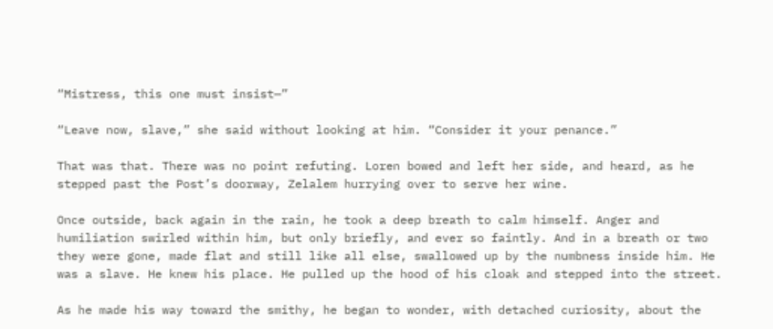“Mistress, this one must insist—”

“Leave now, slave,” she said without looking at him. “Consider it your penance.”

That was that. There was no point refuting. Loren bowed and left her side, and heard, as he stepped past the Post’s doorway, Zelalem hurrying over to serve her wine.

Once outside, back again in the rain, he took a deep breath to calm himself. Anger and humiliation swirled within him, but only briefly, and ever so faintly. And in a breath or two they were gone, made flat and still like all else, swallowed up by the numbness inside him. He was a slave. He knew his place. He pulled up the hood of his cloak and stepped into the street.

As he made his way toward the smithy, he began to wonder, with detached curiosity, about the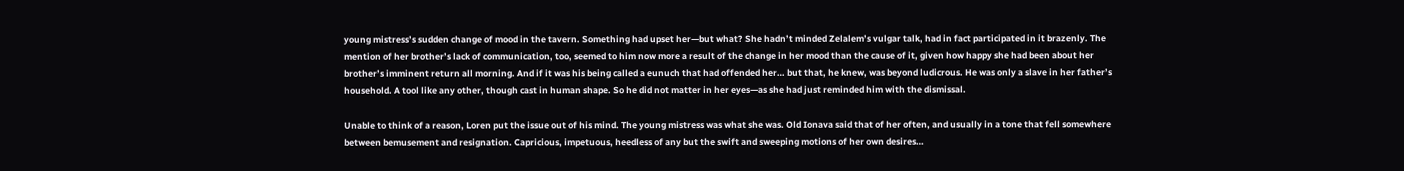young mistress’s sudden change of mood in the tavern. Something had upset her—but what? She hadn’t minded Zelalem’s vulgar talk, had in fact participated in it brazenly. The mention of her brother’s lack of communication, too, seemed to him now more a result of the change in her mood than the cause of it, given how happy she had been about her brother’s imminent return all morning. And if it was his being called a eunuch that had offended her… but that, he knew, was beyond ludicrous. He was only a slave in her father’s household. A tool like any other, though cast in human shape. So he did not matter in her eyes—as she had just reminded him with the dismissal.

Unable to think of a reason, Loren put the issue out of his mind. The young mistress was what she was. Old Ionava said that of her often, and usually in a tone that fell somewhere between bemusement and resignation. Capricious, impetuous, heedless of any but the swift and sweeping motions of her own desires…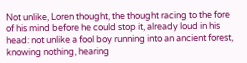Not unlike, Loren thought, the thought racing to the fore of his mind before he could stop it, already loud in his head: not unlike a fool boy running into an ancient forest, knowing nothing, hearing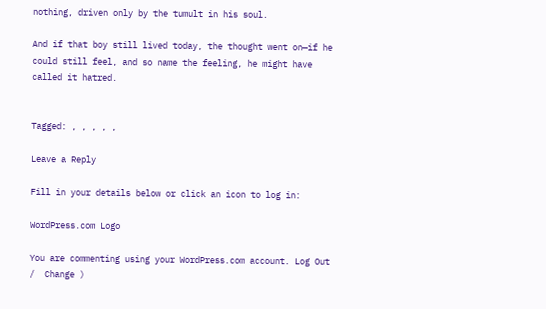nothing, driven only by the tumult in his soul.

And if that boy still lived today, the thought went on—if he could still feel, and so name the feeling, he might have called it hatred.


Tagged: , , , , ,

Leave a Reply

Fill in your details below or click an icon to log in:

WordPress.com Logo

You are commenting using your WordPress.com account. Log Out /  Change )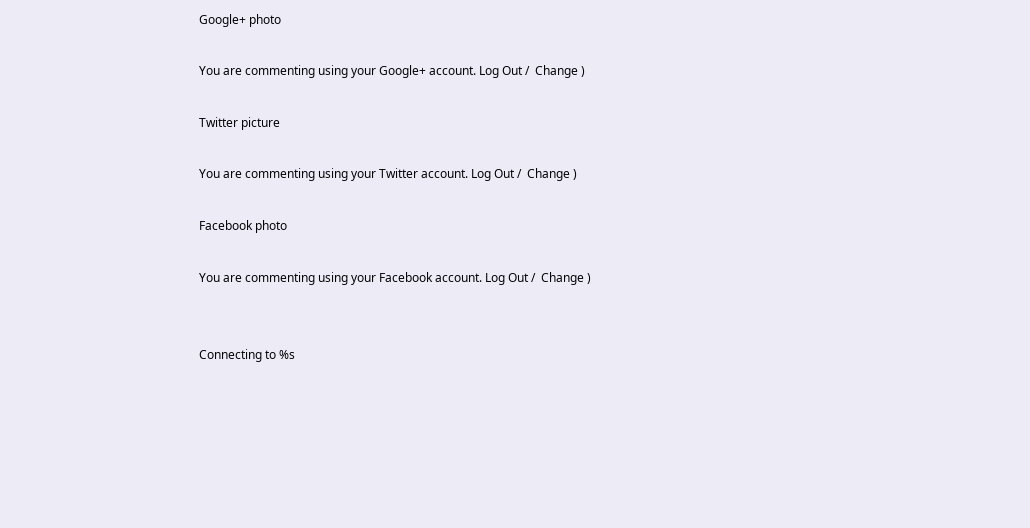Google+ photo

You are commenting using your Google+ account. Log Out /  Change )

Twitter picture

You are commenting using your Twitter account. Log Out /  Change )

Facebook photo

You are commenting using your Facebook account. Log Out /  Change )


Connecting to %s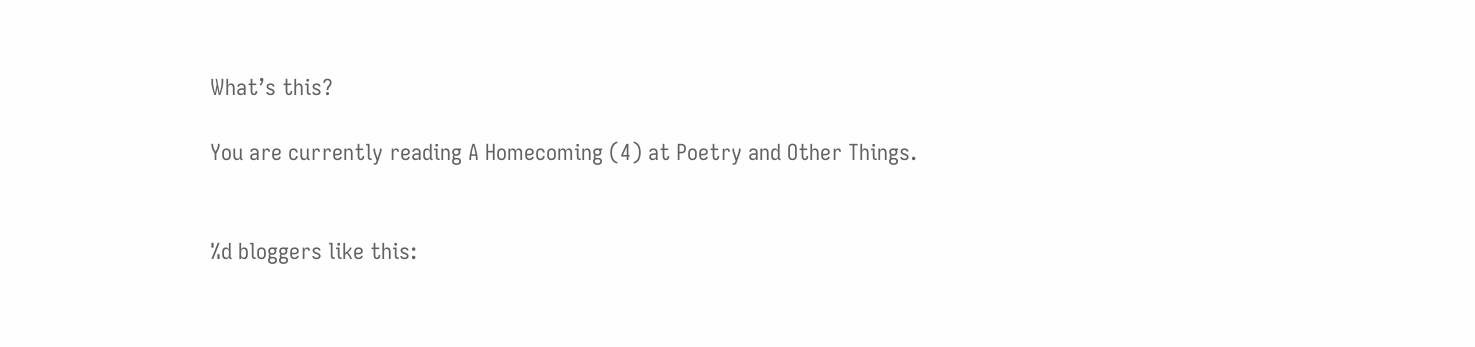What’s this?

You are currently reading A Homecoming (4) at Poetry and Other Things.


%d bloggers like this: